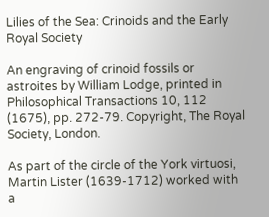Lilies of the Sea: Crinoids and the Early Royal Society

An engraving of crinoid fossils or astroites by William Lodge, printed in Philosophical Transactions 10, 112 (1675), pp. 272-79. Copyright, The Royal Society, London.

As part of the circle of the York virtuosi, Martin Lister (1639-1712) worked with a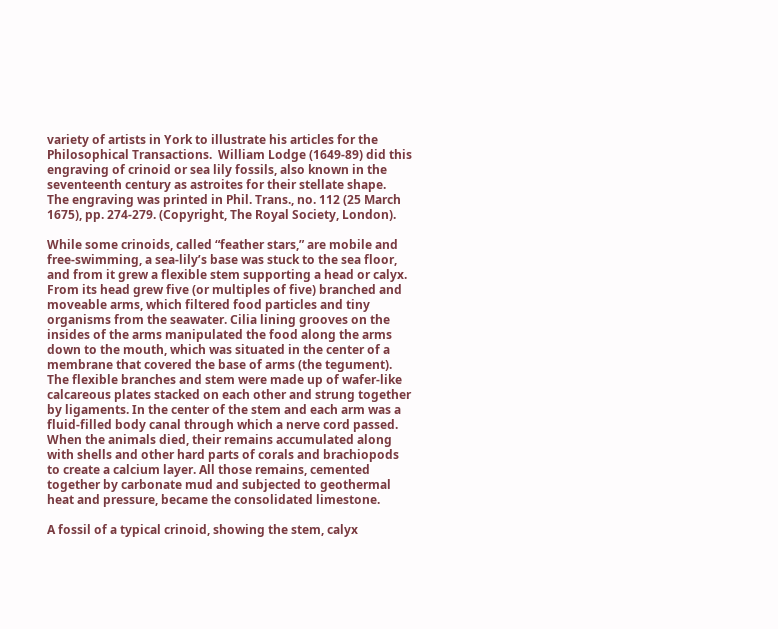variety of artists in York to illustrate his articles for the Philosophical Transactions.  William Lodge (1649-89) did this engraving of crinoid or sea lily fossils, also known in the seventeenth century as astroites for their stellate shape.  The engraving was printed in Phil. Trans., no. 112 (25 March 1675), pp. 274-279. (Copyright, The Royal Society, London).

While some crinoids, called “feather stars,” are mobile and free-swimming, a sea-lily’s base was stuck to the sea floor, and from it grew a flexible stem supporting a head or calyx. From its head grew five (or multiples of five) branched and moveable arms, which filtered food particles and tiny organisms from the seawater. Cilia lining grooves on the insides of the arms manipulated the food along the arms down to the mouth, which was situated in the center of a membrane that covered the base of arms (the tegument). The flexible branches and stem were made up of wafer-like calcareous plates stacked on each other and strung together by ligaments. In the center of the stem and each arm was a fluid-filled body canal through which a nerve cord passed. When the animals died, their remains accumulated along with shells and other hard parts of corals and brachiopods to create a calcium layer. All those remains, cemented together by carbonate mud and subjected to geothermal heat and pressure, became the consolidated limestone.

A fossil of a typical crinoid, showing the stem, calyx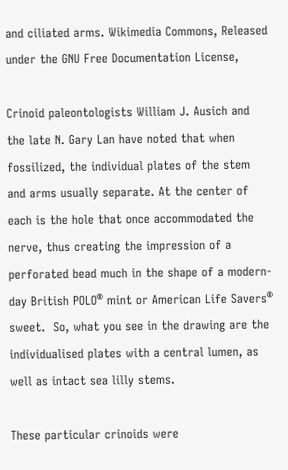and ciliated arms. Wikimedia Commons, Released under the GNU Free Documentation License,

Crinoid paleontologists William J. Ausich and the late N. Gary Lan have noted that when fossilized, the individual plates of the stem and arms usually separate. At the center of each is the hole that once accommodated the nerve, thus creating the impression of a perforated bead much in the shape of a modern-day British POLO® mint or American Life Savers® sweet.  So, what you see in the drawing are the individualised plates with a central lumen, as well as intact sea lilly stems.

These particular crinoids were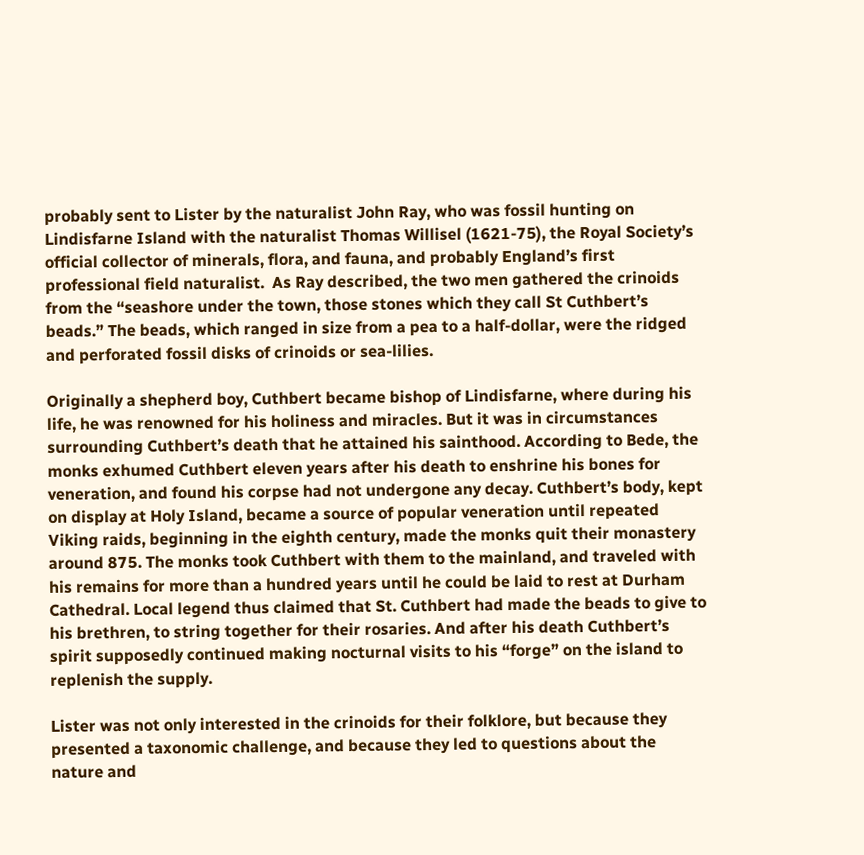probably sent to Lister by the naturalist John Ray, who was fossil hunting on Lindisfarne Island with the naturalist Thomas Willisel (1621-75), the Royal Society’s official collector of minerals, flora, and fauna, and probably England’s first professional field naturalist.  As Ray described, the two men gathered the crinoids from the “seashore under the town, those stones which they call St Cuthbert’s beads.” The beads, which ranged in size from a pea to a half-dollar, were the ridged and perforated fossil disks of crinoids or sea-lilies.

Originally a shepherd boy, Cuthbert became bishop of Lindisfarne, where during his life, he was renowned for his holiness and miracles. But it was in circumstances surrounding Cuthbert’s death that he attained his sainthood. According to Bede, the monks exhumed Cuthbert eleven years after his death to enshrine his bones for veneration, and found his corpse had not undergone any decay. Cuthbert’s body, kept on display at Holy Island, became a source of popular veneration until repeated Viking raids, beginning in the eighth century, made the monks quit their monastery around 875. The monks took Cuthbert with them to the mainland, and traveled with his remains for more than a hundred years until he could be laid to rest at Durham Cathedral. Local legend thus claimed that St. Cuthbert had made the beads to give to his brethren, to string together for their rosaries. And after his death Cuthbert’s spirit supposedly continued making nocturnal visits to his “forge” on the island to replenish the supply.

Lister was not only interested in the crinoids for their folklore, but because they presented a taxonomic challenge, and because they led to questions about the nature and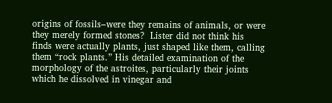origins of fossils–were they remains of animals, or were they merely formed stones?  Lister did not think his finds were actually plants, just shaped like them, calling them “rock plants.” His detailed examination of the morphology of the astroites, particularly their joints which he dissolved in vinegar and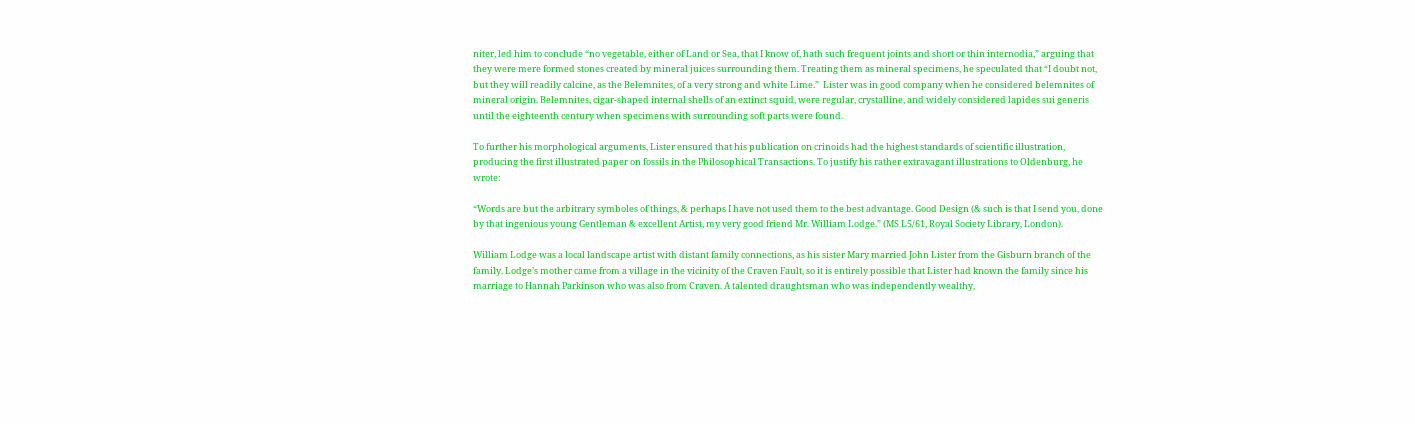niter, led him to conclude “no vegetable, either of Land or Sea, that I know of, hath such frequent joints and short or thin internodia,” arguing that they were mere formed stones created by mineral juices surrounding them. Treating them as mineral specimens, he speculated that “I doubt not, but they will readily calcine, as the Belemnites, of a very strong and white Lime.”  Lister was in good company when he considered belemnites of mineral origin. Belemnites, cigar-shaped internal shells of an extinct squid, were regular, crystalline, and widely considered lapides sui generis until the eighteenth century when specimens with surrounding soft parts were found.

To further his morphological arguments, Lister ensured that his publication on crinoids had the highest standards of scientific illustration, producing the first illustrated paper on fossils in the Philosophical Transactions. To justify his rather extravagant illustrations to Oldenburg, he wrote:

“Words are but the arbitrary symboles of things, & perhaps I have not used them to the best advantage. Good Design (& such is that I send you, done by that ingenious young Gentleman & excellent Artist, my very good friend Mr. William Lodge.” (MS L5/61, Royal Society Library, London).

William Lodge was a local landscape artist with distant family connections, as his sister Mary married John Lister from the Gisburn branch of the family. Lodge’s mother came from a village in the vicinity of the Craven Fault, so it is entirely possible that Lister had known the family since his marriage to Hannah Parkinson who was also from Craven. A talented draughtsman who was independently wealthy,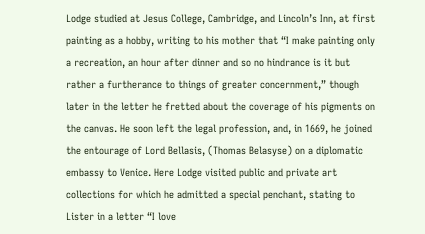Lodge studied at Jesus College, Cambridge, and Lincoln’s Inn, at first painting as a hobby, writing to his mother that “I make painting only a recreation, an hour after dinner and so no hindrance is it but rather a furtherance to things of greater concernment,” though later in the letter he fretted about the coverage of his pigments on the canvas. He soon left the legal profession, and, in 1669, he joined the entourage of Lord Bellasis, (Thomas Belasyse) on a diplomatic embassy to Venice. Here Lodge visited public and private art collections for which he admitted a special penchant, stating to Lister in a letter “I love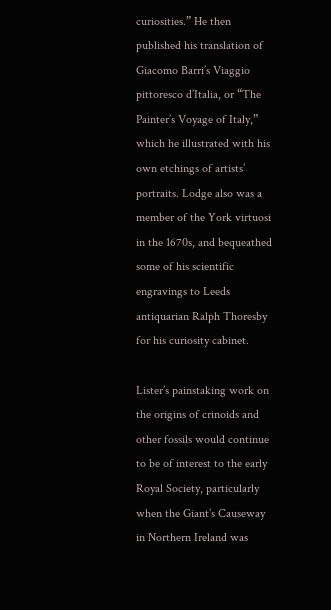curiosities.” He then published his translation of Giacomo Barri’s Viaggio pittoresco d’Italia, or “The Painter’s Voyage of Italy,” which he illustrated with his own etchings of artists’ portraits. Lodge also was a member of the York virtuosi in the 1670s, and bequeathed some of his scientific engravings to Leeds antiquarian Ralph Thoresby for his curiosity cabinet.

Lister’s painstaking work on the origins of crinoids and other fossils would continue to be of interest to the early Royal Society, particularly when the Giant’s Causeway in Northern Ireland was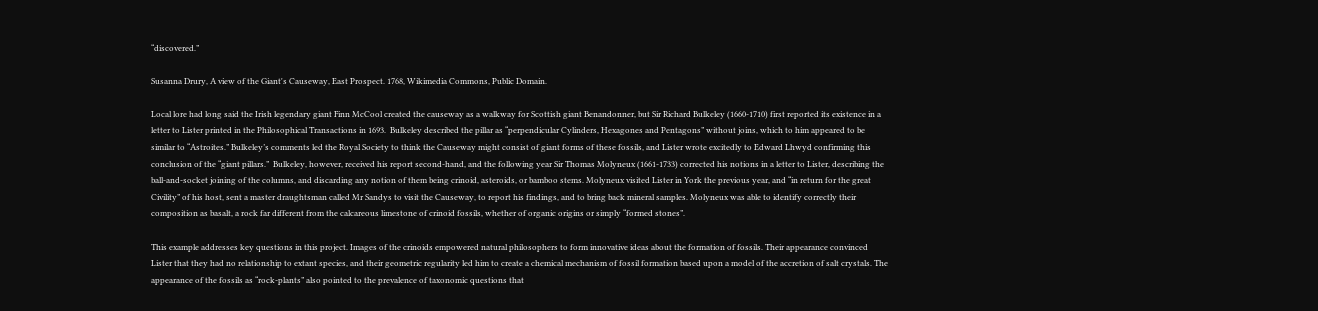“discovered.”

Susanna Drury, A view of the Giant's Causeway, East Prospect. 1768, Wikimedia Commons, Public Domain.

Local lore had long said the Irish legendary giant Finn McCool created the causeway as a walkway for Scottish giant Benandonner, but Sir Richard Bulkeley (1660-1710) first reported its existence in a letter to Lister printed in the Philosophical Transactions in 1693.  Bulkeley described the pillar as “perpendicular Cylinders, Hexagones and Pentagons” without joins, which to him appeared to be similar to “Astroites.” Bulkeley’s comments led the Royal Society to think the Causeway might consist of giant forms of these fossils, and Lister wrote excitedly to Edward Lhwyd confirming this conclusion of the “giant pillars.”  Bulkeley, however, received his report second-hand, and the following year Sir Thomas Molyneux (1661-1733) corrected his notions in a letter to Lister, describing the ball-and-socket joining of the columns, and discarding any notion of them being crinoid, asteroids, or bamboo stems. Molyneux visited Lister in York the previous year, and “in return for the great Civility” of his host, sent a master draughtsman called Mr Sandys to visit the Causeway, to report his findings, and to bring back mineral samples. Molyneux was able to identify correctly their composition as basalt, a rock far different from the calcareous limestone of crinoid fossils, whether of organic origins or simply “formed stones”.

This example addresses key questions in this project. Images of the crinoids empowered natural philosophers to form innovative ideas about the formation of fossils. Their appearance convinced Lister that they had no relationship to extant species, and their geometric regularity led him to create a chemical mechanism of fossil formation based upon a model of the accretion of salt crystals. The appearance of the fossils as “rock-plants” also pointed to the prevalence of taxonomic questions that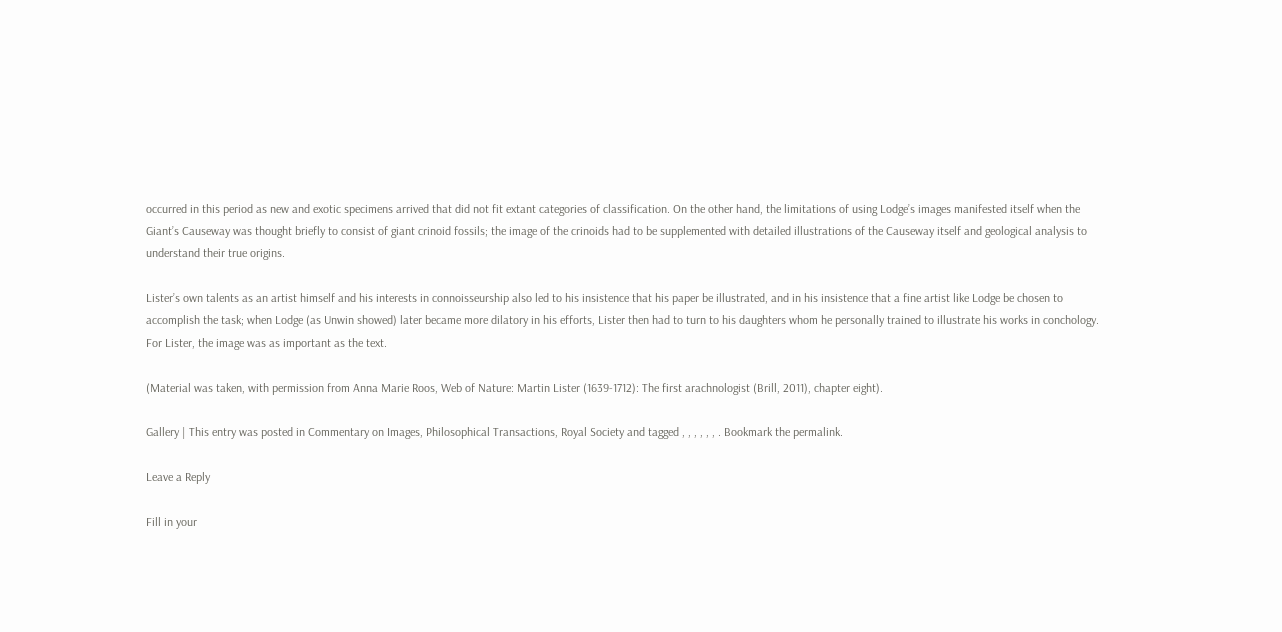occurred in this period as new and exotic specimens arrived that did not fit extant categories of classification. On the other hand, the limitations of using Lodge’s images manifested itself when the Giant’s Causeway was thought briefly to consist of giant crinoid fossils; the image of the crinoids had to be supplemented with detailed illustrations of the Causeway itself and geological analysis to understand their true origins.

Lister’s own talents as an artist himself and his interests in connoisseurship also led to his insistence that his paper be illustrated, and in his insistence that a fine artist like Lodge be chosen to accomplish the task; when Lodge (as Unwin showed) later became more dilatory in his efforts, Lister then had to turn to his daughters whom he personally trained to illustrate his works in conchology.  For Lister, the image was as important as the text.

(Material was taken, with permission from Anna Marie Roos, Web of Nature: Martin Lister (1639-1712): The first arachnologist (Brill, 2011), chapter eight).

Gallery | This entry was posted in Commentary on Images, Philosophical Transactions, Royal Society and tagged , , , , , , . Bookmark the permalink.

Leave a Reply

Fill in your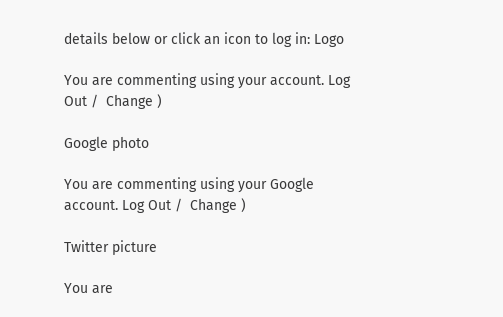details below or click an icon to log in: Logo

You are commenting using your account. Log Out /  Change )

Google photo

You are commenting using your Google account. Log Out /  Change )

Twitter picture

You are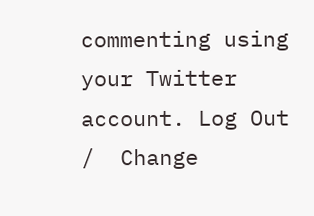commenting using your Twitter account. Log Out /  Change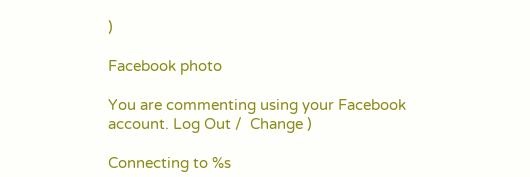)

Facebook photo

You are commenting using your Facebook account. Log Out /  Change )

Connecting to %s